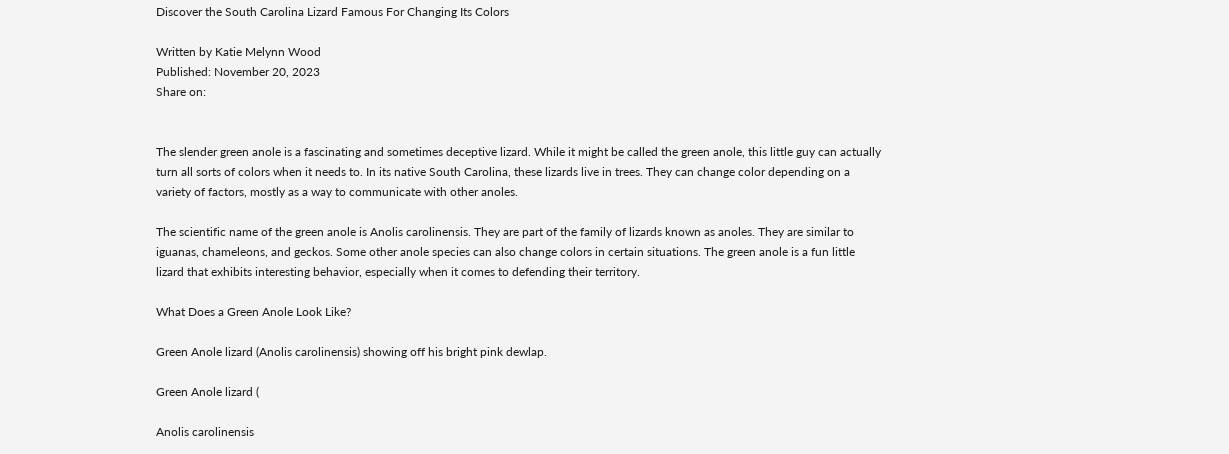Discover the South Carolina Lizard Famous For Changing Its Colors

Written by Katie Melynn Wood
Published: November 20, 2023
Share on:


The slender green anole is a fascinating and sometimes deceptive lizard. While it might be called the green anole, this little guy can actually turn all sorts of colors when it needs to. In its native South Carolina, these lizards live in trees. They can change color depending on a variety of factors, mostly as a way to communicate with other anoles.

The scientific name of the green anole is Anolis carolinensis. They are part of the family of lizards known as anoles. They are similar to iguanas, chameleons, and geckos. Some other anole species can also change colors in certain situations. The green anole is a fun little lizard that exhibits interesting behavior, especially when it comes to defending their territory.

What Does a Green Anole Look Like?

Green Anole lizard (Anolis carolinensis) showing off his bright pink dewlap.

Green Anole lizard (

Anolis carolinensis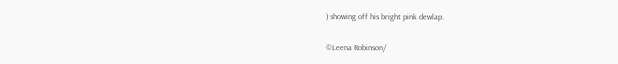) showing off his bright pink dewlap.

©Leena Robinson/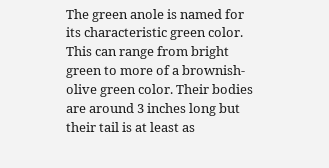The green anole is named for its characteristic green color. This can range from bright green to more of a brownish-olive green color. Their bodies are around 3 inches long but their tail is at least as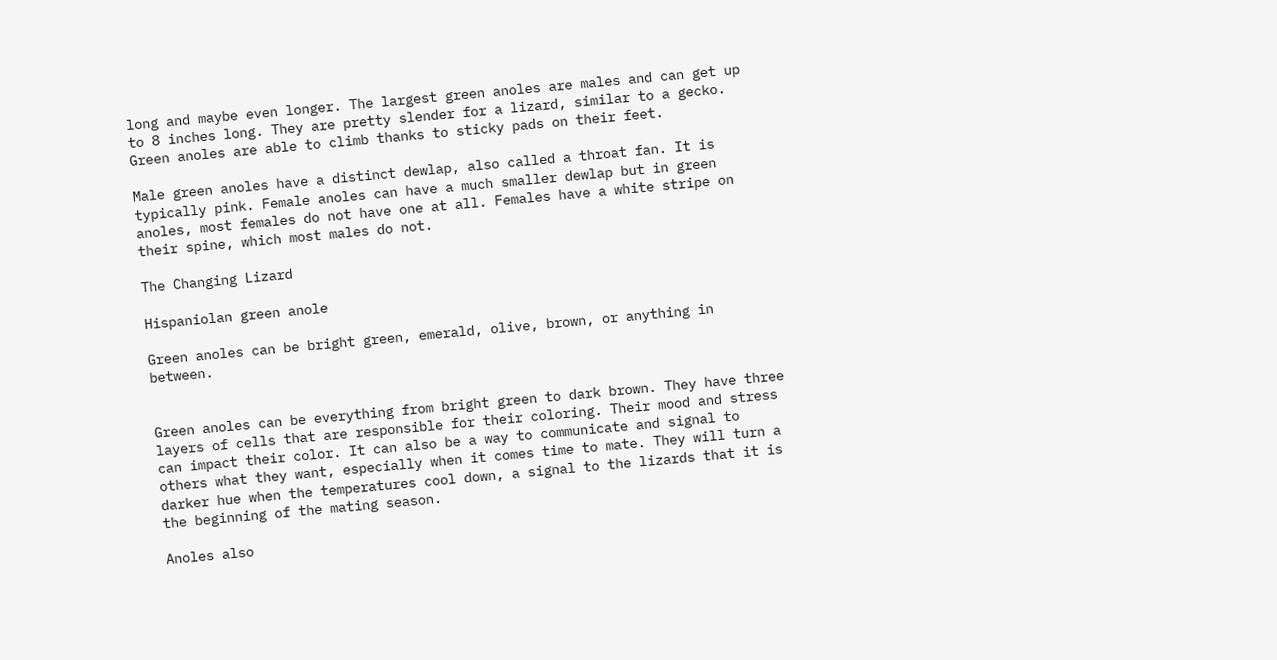long and maybe even longer. The largest green anoles are males and can get up to 8 inches long. They are pretty slender for a lizard, similar to a gecko. Green anoles are able to climb thanks to sticky pads on their feet.

Male green anoles have a distinct dewlap, also called a throat fan. It is typically pink. Female anoles can have a much smaller dewlap but in green anoles, most females do not have one at all. Females have a white stripe on their spine, which most males do not.

The Changing Lizard

Hispaniolan green anole

Green anoles can be bright green, emerald, olive, brown, or anything in between.


Green anoles can be everything from bright green to dark brown. They have three layers of cells that are responsible for their coloring. Their mood and stress can impact their color. It can also be a way to communicate and signal to others what they want, especially when it comes time to mate. They will turn a darker hue when the temperatures cool down, a signal to the lizards that it is the beginning of the mating season.

Anoles also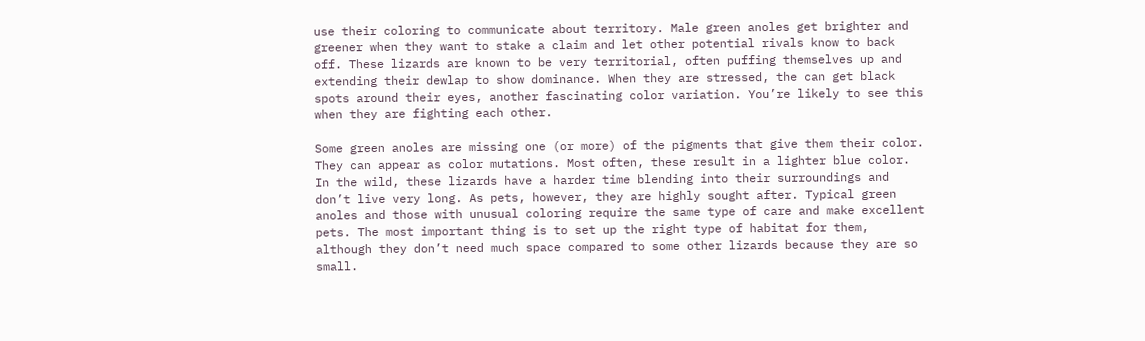use their coloring to communicate about territory. Male green anoles get brighter and greener when they want to stake a claim and let other potential rivals know to back off. These lizards are known to be very territorial, often puffing themselves up and extending their dewlap to show dominance. When they are stressed, the can get black spots around their eyes, another fascinating color variation. You’re likely to see this when they are fighting each other.

Some green anoles are missing one (or more) of the pigments that give them their color. They can appear as color mutations. Most often, these result in a lighter blue color. In the wild, these lizards have a harder time blending into their surroundings and don’t live very long. As pets, however, they are highly sought after. Typical green anoles and those with unusual coloring require the same type of care and make excellent pets. The most important thing is to set up the right type of habitat for them, although they don’t need much space compared to some other lizards because they are so small.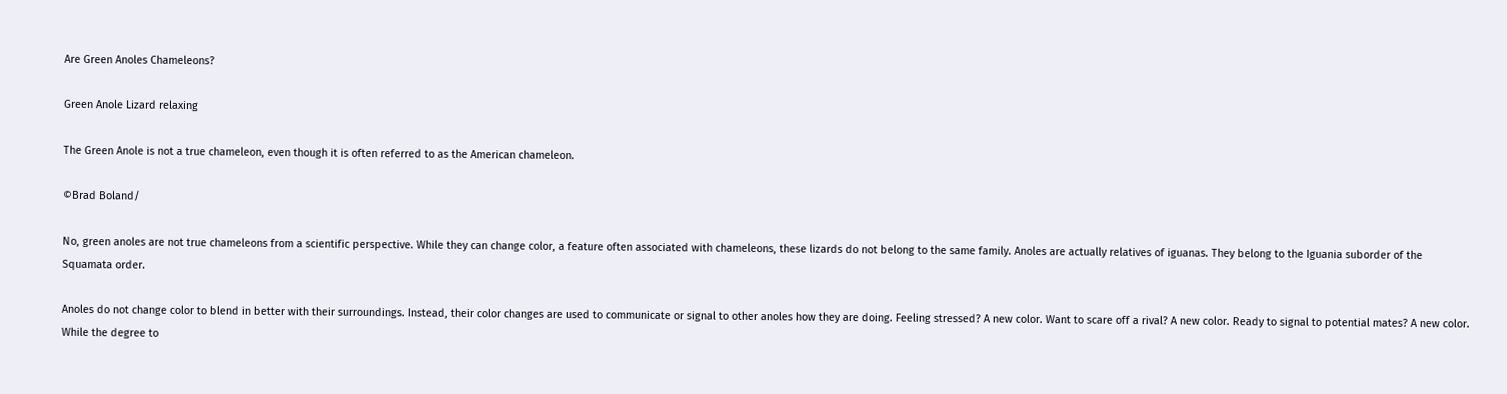Are Green Anoles Chameleons?

Green Anole Lizard relaxing

The Green Anole is not a true chameleon, even though it is often referred to as the American chameleon.

©Brad Boland/

No, green anoles are not true chameleons from a scientific perspective. While they can change color, a feature often associated with chameleons, these lizards do not belong to the same family. Anoles are actually relatives of iguanas. They belong to the Iguania suborder of the Squamata order.

Anoles do not change color to blend in better with their surroundings. Instead, their color changes are used to communicate or signal to other anoles how they are doing. Feeling stressed? A new color. Want to scare off a rival? A new color. Ready to signal to potential mates? A new color. While the degree to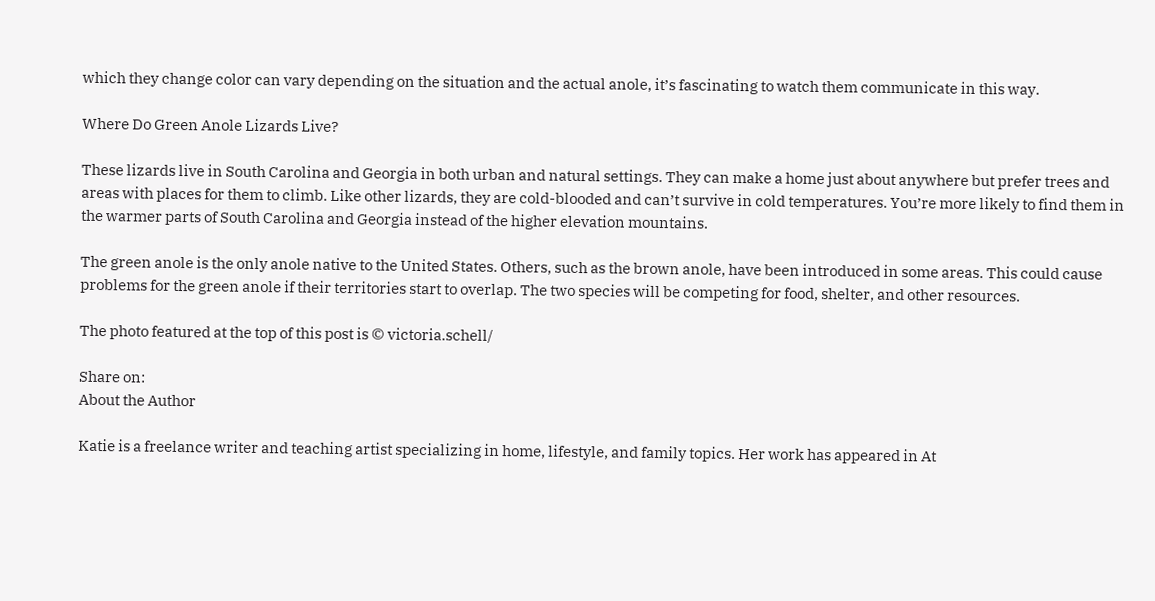which they change color can vary depending on the situation and the actual anole, it’s fascinating to watch them communicate in this way.

Where Do Green Anole Lizards Live?

These lizards live in South Carolina and Georgia in both urban and natural settings. They can make a home just about anywhere but prefer trees and areas with places for them to climb. Like other lizards, they are cold-blooded and can’t survive in cold temperatures. You’re more likely to find them in the warmer parts of South Carolina and Georgia instead of the higher elevation mountains.

The green anole is the only anole native to the United States. Others, such as the brown anole, have been introduced in some areas. This could cause problems for the green anole if their territories start to overlap. The two species will be competing for food, shelter, and other resources.

The photo featured at the top of this post is © victoria.schell/

Share on:
About the Author

Katie is a freelance writer and teaching artist specializing in home, lifestyle, and family topics. Her work has appeared in At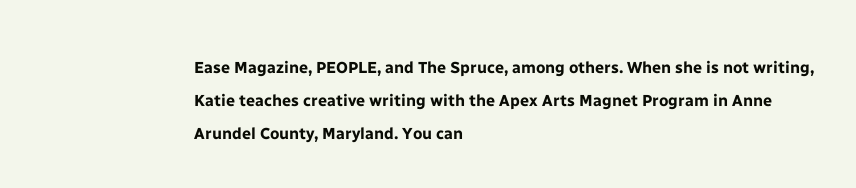Ease Magazine, PEOPLE, and The Spruce, among others. When she is not writing, Katie teaches creative writing with the Apex Arts Magnet Program in Anne Arundel County, Maryland. You can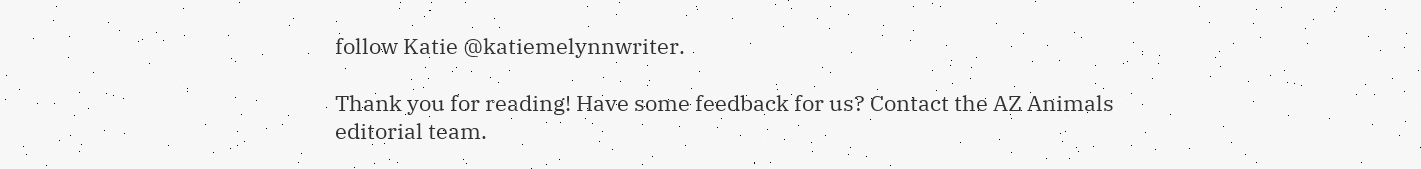follow Katie @katiemelynnwriter.

Thank you for reading! Have some feedback for us? Contact the AZ Animals editorial team.